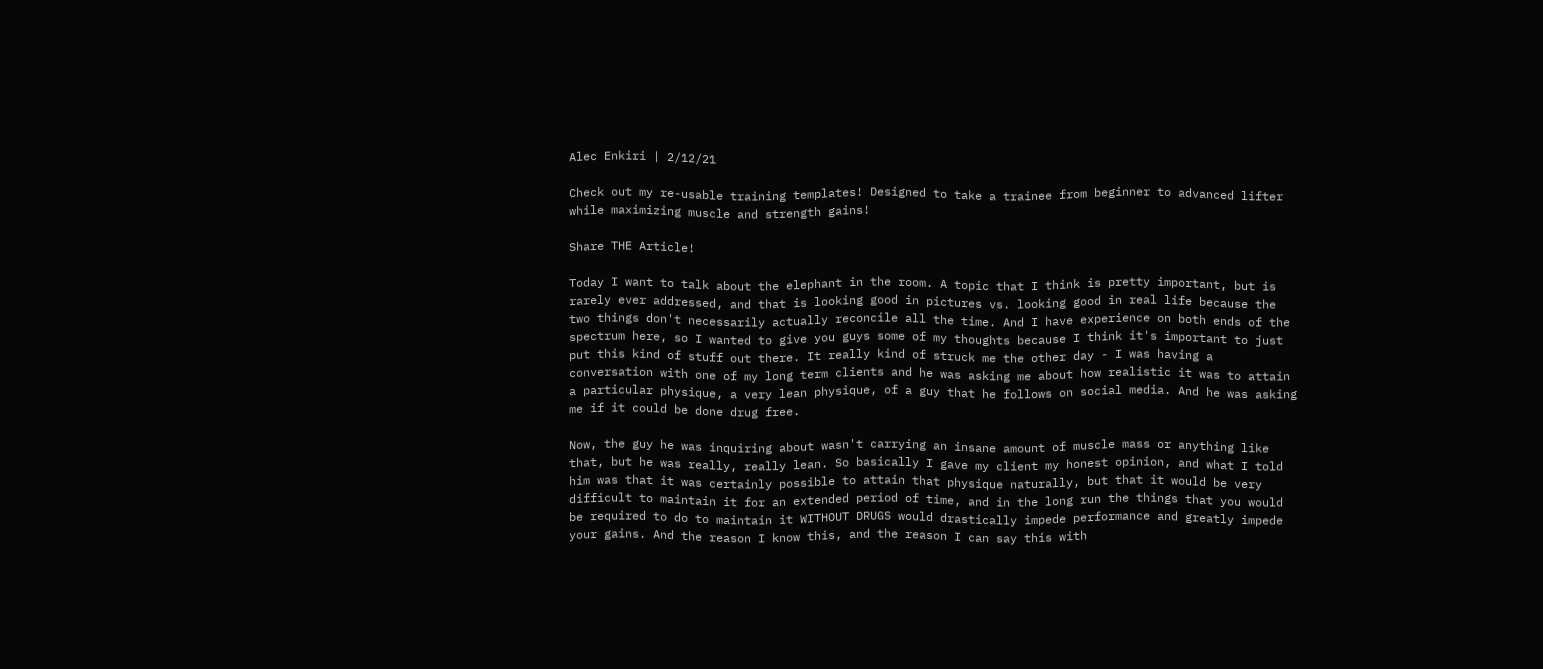Alec Enkiri | 2/12/21

Check out my re-usable training templates! Designed to take a trainee from beginner to advanced lifter while maximizing muscle and strength gains!

Share THE Article!

Today I want to talk about the elephant in the room. A topic that I think is pretty important, but is rarely ever addressed, and that is looking good in pictures vs. looking good in real life because the two things don't necessarily actually reconcile all the time. And I have experience on both ends of the spectrum here, so I wanted to give you guys some of my thoughts because I think it's important to just put this kind of stuff out there. It really kind of struck me the other day - I was having a conversation with one of my long term clients and he was asking me about how realistic it was to attain a particular physique, a very lean physique, of a guy that he follows on social media. And he was asking me if it could be done drug free.

Now, the guy he was inquiring about wasn't carrying an insane amount of muscle mass or anything like that, but he was really, really lean. So basically I gave my client my honest opinion, and what I told him was that it was certainly possible to attain that physique naturally, but that it would be very difficult to maintain it for an extended period of time, and in the long run the things that you would be required to do to maintain it WITHOUT DRUGS would drastically impede performance and greatly impede your gains. And the reason I know this, and the reason I can say this with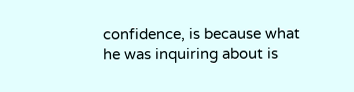confidence, is because what he was inquiring about is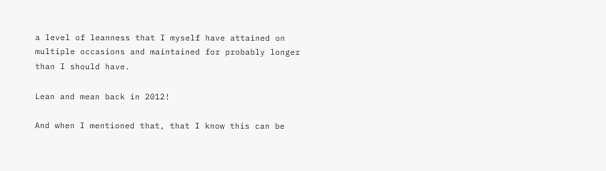a level of leanness that I myself have attained on multiple occasions and maintained for probably longer than I should have.

Lean and mean back in 2012!

And when I mentioned that, that I know this can be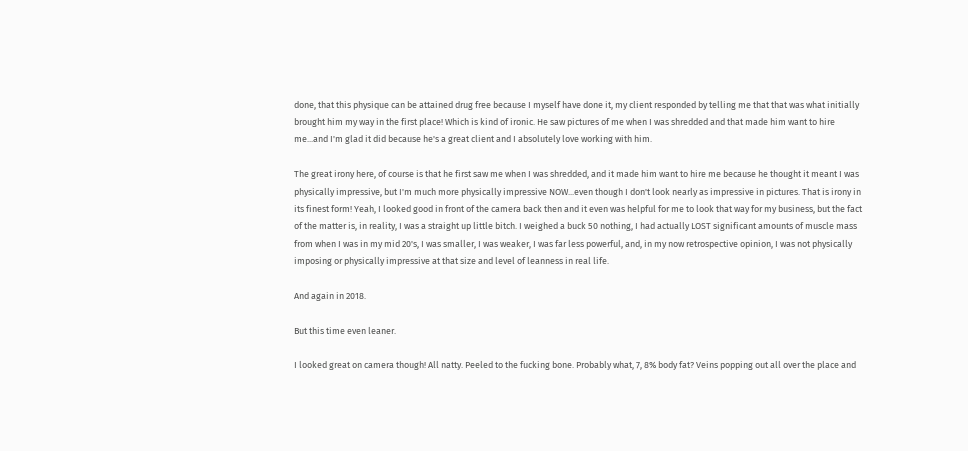done, that this physique can be attained drug free because I myself have done it, my client responded by telling me that that was what initially brought him my way in the first place! Which is kind of ironic. He saw pictures of me when I was shredded and that made him want to hire me...and I'm glad it did because he's a great client and I absolutely love working with him.

The great irony here, of course is that he first saw me when I was shredded, and it made him want to hire me because he thought it meant I was physically impressive, but I'm much more physically impressive NOW...even though I don't look nearly as impressive in pictures. That is irony in its finest form! Yeah, I looked good in front of the camera back then and it even was helpful for me to look that way for my business, but the fact of the matter is, in reality, I was a straight up little bitch. I weighed a buck 50 nothing, I had actually LOST significant amounts of muscle mass from when I was in my mid 20's, I was smaller, I was weaker, I was far less powerful, and, in my now retrospective opinion, I was not physically imposing or physically impressive at that size and level of leanness in real life.

And again in 2018.

But this time even leaner.

I looked great on camera though! All natty. Peeled to the fucking bone. Probably what, 7, 8% body fat? Veins popping out all over the place and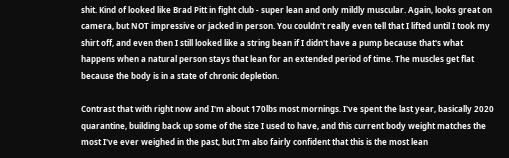shit. Kind of looked like Brad Pitt in fight club - super lean and only mildly muscular. Again, looks great on camera, but NOT impressive or jacked in person. You couldn't really even tell that I lifted until I took my shirt off, and even then I still looked like a string bean if I didn't have a pump because that's what happens when a natural person stays that lean for an extended period of time. The muscles get flat because the body is in a state of chronic depletion.

Contrast that with right now and I'm about 170lbs most mornings. I've spent the last year, basically 2020 quarantine, building back up some of the size I used to have, and this current body weight matches the most I've ever weighed in the past, but I'm also fairly confident that this is the most lean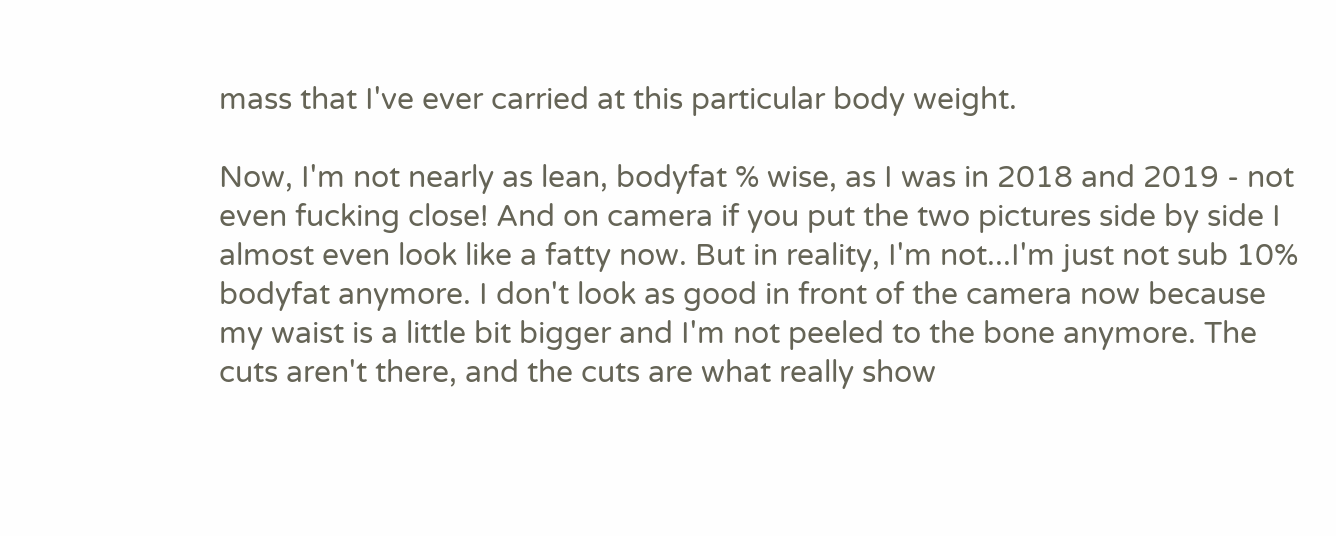mass that I've ever carried at this particular body weight.

Now, I'm not nearly as lean, bodyfat % wise, as I was in 2018 and 2019 - not even fucking close! And on camera if you put the two pictures side by side I almost even look like a fatty now. But in reality, I'm not...I'm just not sub 10% bodyfat anymore. I don't look as good in front of the camera now because my waist is a little bit bigger and I'm not peeled to the bone anymore. The cuts aren't there, and the cuts are what really show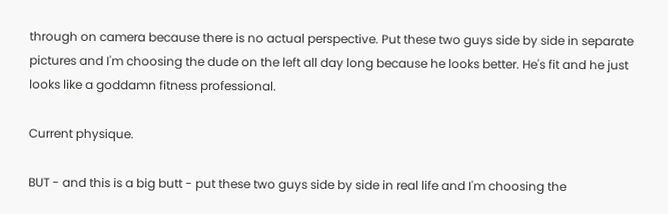through on camera because there is no actual perspective. Put these two guys side by side in separate pictures and I'm choosing the dude on the left all day long because he looks better. He's fit and he just looks like a goddamn fitness professional.

Current physique.

BUT - and this is a big butt - put these two guys side by side in real life and I'm choosing the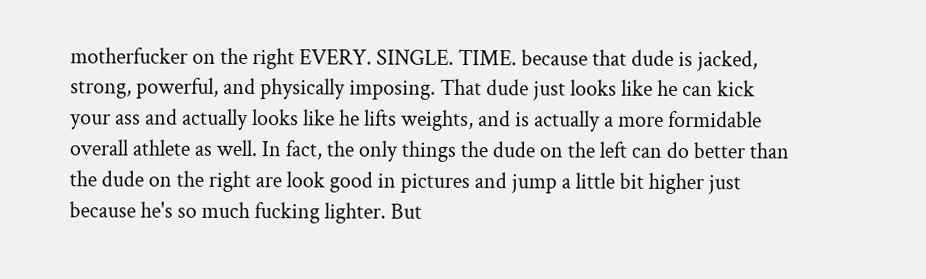motherfucker on the right EVERY. SINGLE. TIME. because that dude is jacked, strong, powerful, and physically imposing. That dude just looks like he can kick your ass and actually looks like he lifts weights, and is actually a more formidable overall athlete as well. In fact, the only things the dude on the left can do better than the dude on the right are look good in pictures and jump a little bit higher just because he's so much fucking lighter. But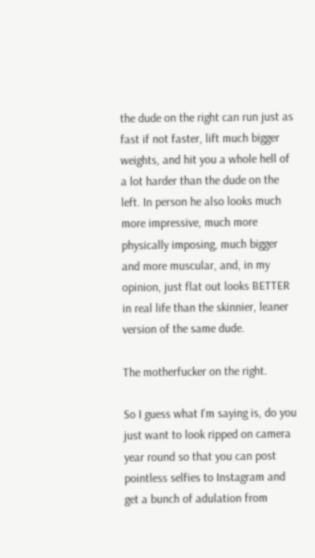the dude on the right can run just as fast if not faster, lift much bigger weights, and hit you a whole hell of a lot harder than the dude on the left. In person he also looks much more impressive, much more physically imposing, much bigger and more muscular, and, in my opinion, just flat out looks BETTER in real life than the skinnier, leaner version of the same dude.

The motherfucker on the right.

So I guess what I'm saying is, do you just want to look ripped on camera year round so that you can post pointless selfies to Instagram and get a bunch of adulation from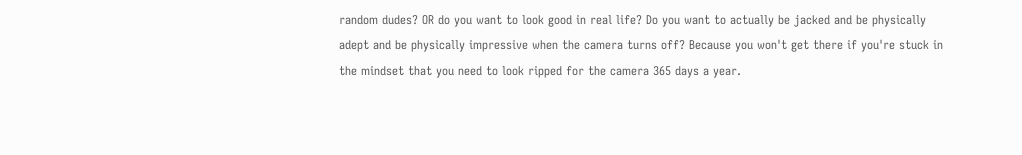random dudes? OR do you want to look good in real life? Do you want to actually be jacked and be physically adept and be physically impressive when the camera turns off? Because you won't get there if you're stuck in the mindset that you need to look ripped for the camera 365 days a year.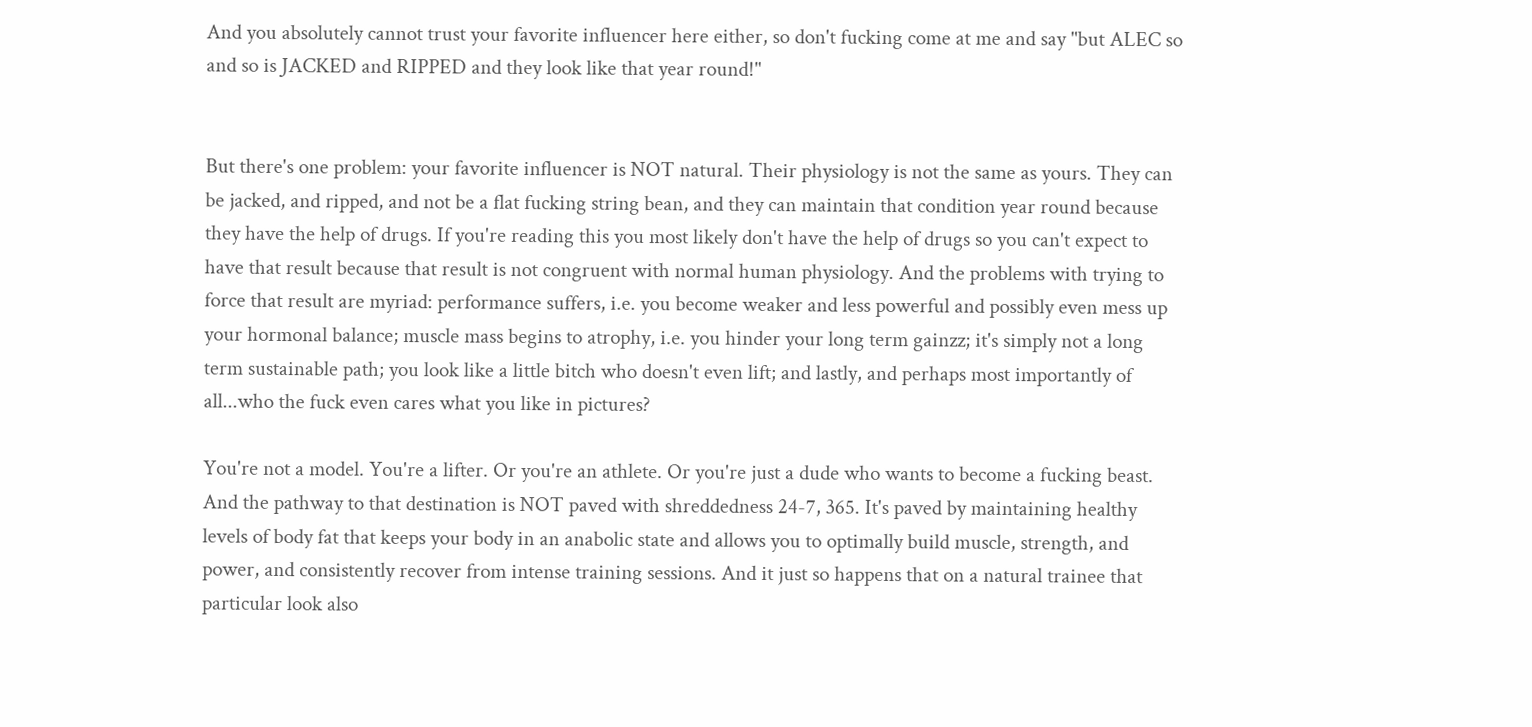And you absolutely cannot trust your favorite influencer here either, so don't fucking come at me and say "but ALEC so and so is JACKED and RIPPED and they look like that year round!"


But there's one problem: your favorite influencer is NOT natural. Their physiology is not the same as yours. They can be jacked, and ripped, and not be a flat fucking string bean, and they can maintain that condition year round because they have the help of drugs. If you're reading this you most likely don't have the help of drugs so you can't expect to have that result because that result is not congruent with normal human physiology. And the problems with trying to force that result are myriad: performance suffers, i.e. you become weaker and less powerful and possibly even mess up your hormonal balance; muscle mass begins to atrophy, i.e. you hinder your long term gainzz; it's simply not a long term sustainable path; you look like a little bitch who doesn't even lift; and lastly, and perhaps most importantly of all...who the fuck even cares what you like in pictures?

You're not a model. You're a lifter. Or you're an athlete. Or you're just a dude who wants to become a fucking beast. And the pathway to that destination is NOT paved with shreddedness 24-7, 365. It's paved by maintaining healthy levels of body fat that keeps your body in an anabolic state and allows you to optimally build muscle, strength, and power, and consistently recover from intense training sessions. And it just so happens that on a natural trainee that particular look also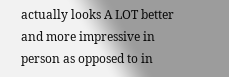actually looks A LOT better and more impressive in person as opposed to in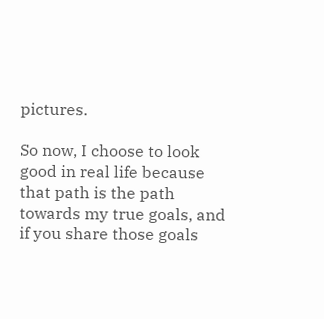pictures.

So now, I choose to look good in real life because that path is the path towards my true goals, and if you share those goals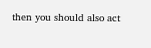then you should also act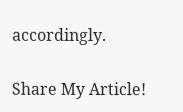accordingly.

Share My Article!